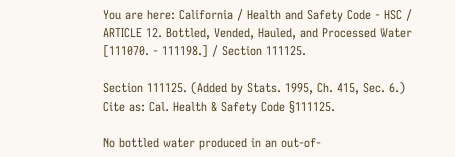You are here: California / Health and Safety Code - HSC / ARTICLE 12. Bottled, Vended, Hauled, and Processed Water [111070. - 111198.] / Section 111125.

Section 111125. (Added by Stats. 1995, Ch. 415, Sec. 6.)
Cite as: Cal. Health & Safety Code §111125.

No bottled water produced in an out-of-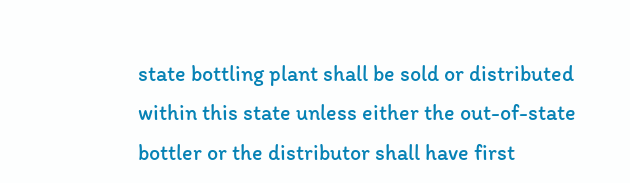state bottling plant shall be sold or distributed within this state unless either the out-of-state bottler or the distributor shall have first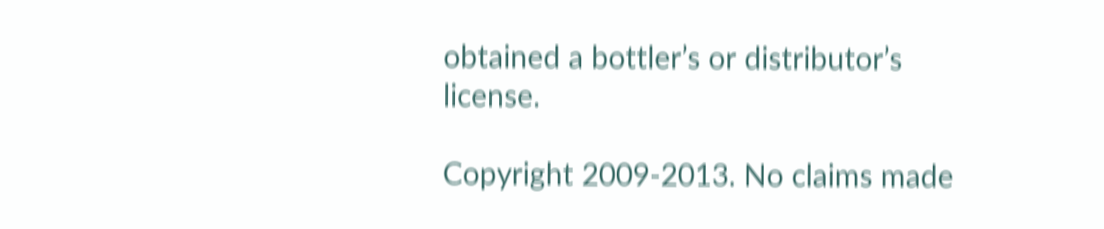obtained a bottler’s or distributor’s license.

Copyright 2009-2013. No claims made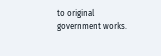to original government works.